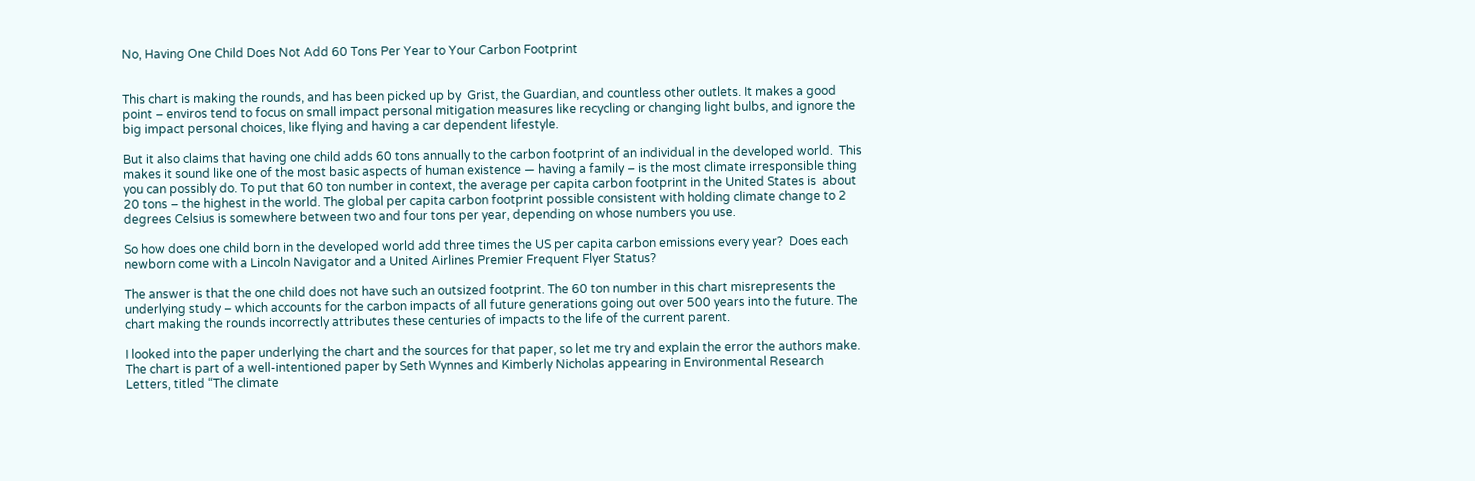No, Having One Child Does Not Add 60 Tons Per Year to Your Carbon Footprint


This chart is making the rounds, and has been picked up by  Grist, the Guardian, and countless other outlets. It makes a good point – enviros tend to focus on small impact personal mitigation measures like recycling or changing light bulbs, and ignore the big impact personal choices, like flying and having a car dependent lifestyle.

But it also claims that having one child adds 60 tons annually to the carbon footprint of an individual in the developed world.  This makes it sound like one of the most basic aspects of human existence — having a family – is the most climate irresponsible thing you can possibly do. To put that 60 ton number in context, the average per capita carbon footprint in the United States is  about 20 tons – the highest in the world. The global per capita carbon footprint possible consistent with holding climate change to 2 degrees Celsius is somewhere between two and four tons per year, depending on whose numbers you use.

So how does one child born in the developed world add three times the US per capita carbon emissions every year?  Does each newborn come with a Lincoln Navigator and a United Airlines Premier Frequent Flyer Status?

The answer is that the one child does not have such an outsized footprint. The 60 ton number in this chart misrepresents the underlying study – which accounts for the carbon impacts of all future generations going out over 500 years into the future. The chart making the rounds incorrectly attributes these centuries of impacts to the life of the current parent.

I looked into the paper underlying the chart and the sources for that paper, so let me try and explain the error the authors make.  The chart is part of a well-intentioned paper by Seth Wynnes and Kimberly Nicholas appearing in Environmental Research Letters, titled “The climate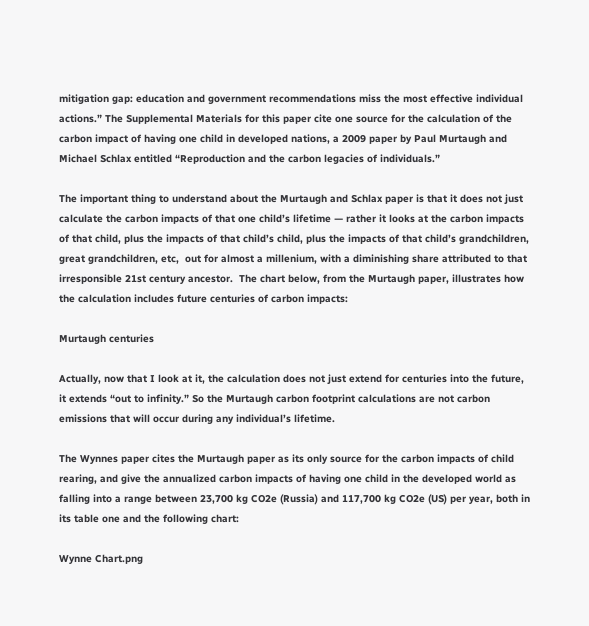mitigation gap: education and government recommendations miss the most effective individual actions.” The Supplemental Materials for this paper cite one source for the calculation of the carbon impact of having one child in developed nations, a 2009 paper by Paul Murtaugh and Michael Schlax entitled “Reproduction and the carbon legacies of individuals.”

The important thing to understand about the Murtaugh and Schlax paper is that it does not just calculate the carbon impacts of that one child’s lifetime — rather it looks at the carbon impacts of that child, plus the impacts of that child’s child, plus the impacts of that child’s grandchildren, great grandchildren, etc,  out for almost a millenium, with a diminishing share attributed to that irresponsible 21st century ancestor.  The chart below, from the Murtaugh paper, illustrates how the calculation includes future centuries of carbon impacts:

Murtaugh centuries

Actually, now that I look at it, the calculation does not just extend for centuries into the future, it extends “out to infinity.” So the Murtaugh carbon footprint calculations are not carbon emissions that will occur during any individual’s lifetime.

The Wynnes paper cites the Murtaugh paper as its only source for the carbon impacts of child rearing, and give the annualized carbon impacts of having one child in the developed world as falling into a range between 23,700 kg CO2e (Russia) and 117,700 kg CO2e (US) per year, both in its table one and the following chart:

Wynne Chart.png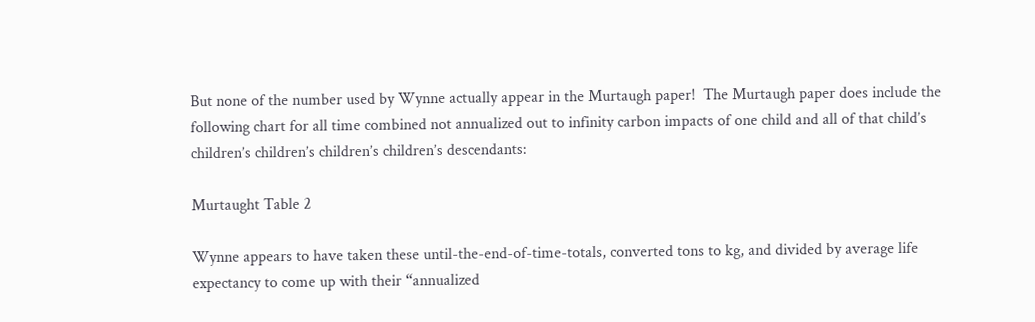But none of the number used by Wynne actually appear in the Murtaugh paper!  The Murtaugh paper does include the following chart for all time combined not annualized out to infinity carbon impacts of one child and all of that child’s children’s children’s children’s children’s descendants:

Murtaught Table 2

Wynne appears to have taken these until-the-end-of-time-totals, converted tons to kg, and divided by average life expectancy to come up with their “annualized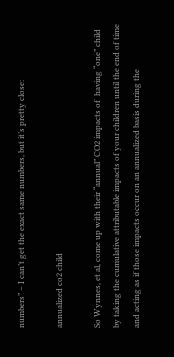numbers” – I can’t get the exact same numbers, but it’s pretty close:

annualized co2 child

So Wynnes, et al, come up with their “annual” CO2 impacts of  having “one” child by taking the cumulative attributable impacts of your children until the end of time and acting as if those impacts occur on an annualized basis during the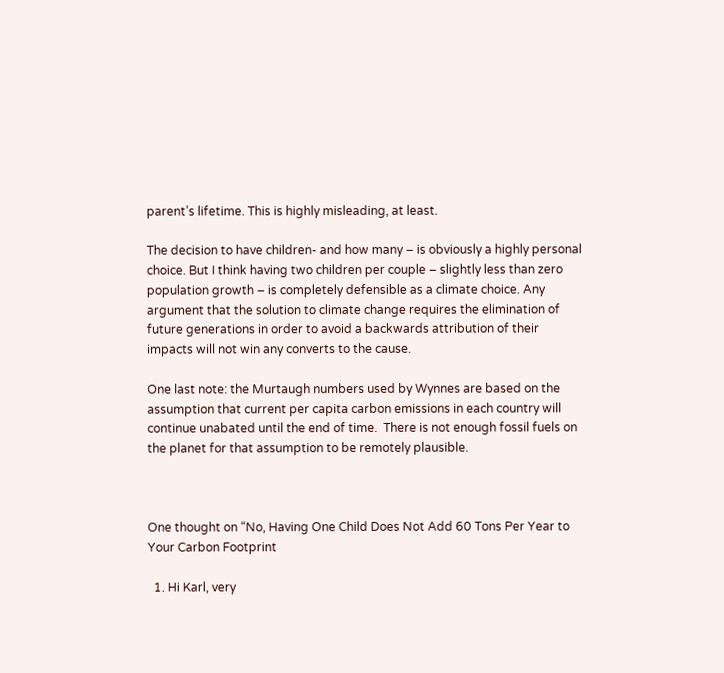parent’s lifetime. This is highly misleading, at least.

The decision to have children- and how many – is obviously a highly personal choice. But I think having two children per couple – slightly less than zero population growth – is completely defensible as a climate choice. Any argument that the solution to climate change requires the elimination of future generations in order to avoid a backwards attribution of their impacts will not win any converts to the cause.

One last note: the Murtaugh numbers used by Wynnes are based on the assumption that current per capita carbon emissions in each country will continue unabated until the end of time.  There is not enough fossil fuels on the planet for that assumption to be remotely plausible.



One thought on “No, Having One Child Does Not Add 60 Tons Per Year to Your Carbon Footprint

  1. Hi Karl, very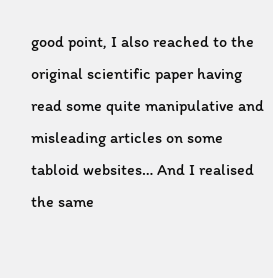good point, I also reached to the original scientific paper having read some quite manipulative and misleading articles on some tabloid websites… And I realised the same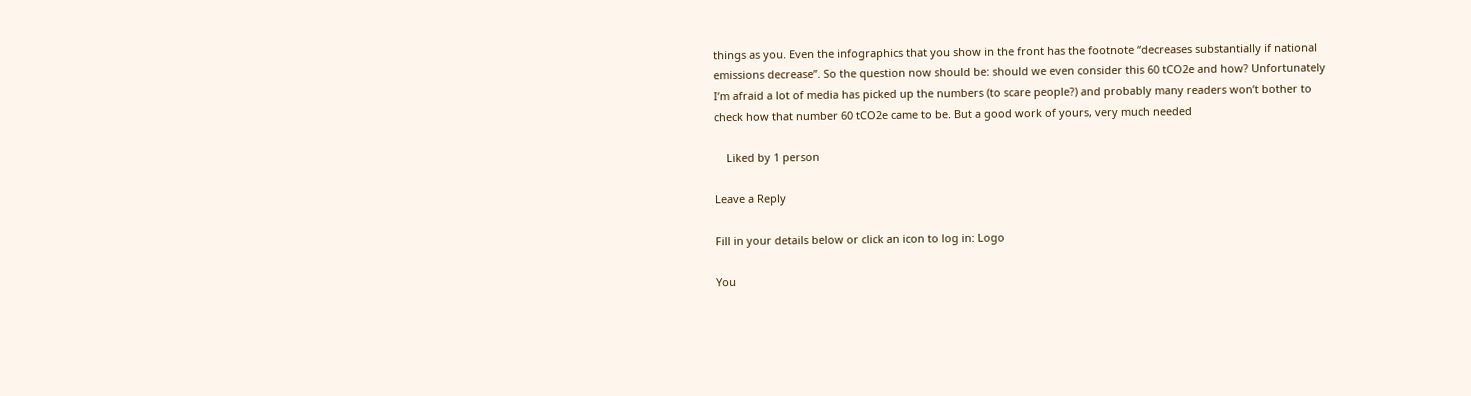things as you. Even the infographics that you show in the front has the footnote “decreases substantially if national emissions decrease”. So the question now should be: should we even consider this 60 tCO2e and how? Unfortunately I’m afraid a lot of media has picked up the numbers (to scare people?) and probably many readers won’t bother to check how that number 60 tCO2e came to be. But a good work of yours, very much needed

    Liked by 1 person

Leave a Reply

Fill in your details below or click an icon to log in: Logo

You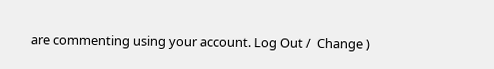are commenting using your account. Log Out /  Change )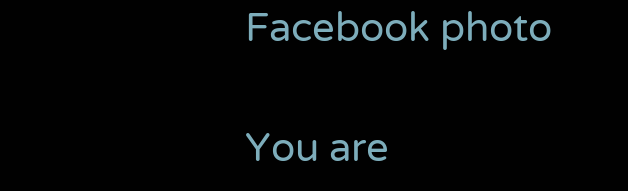Facebook photo

You are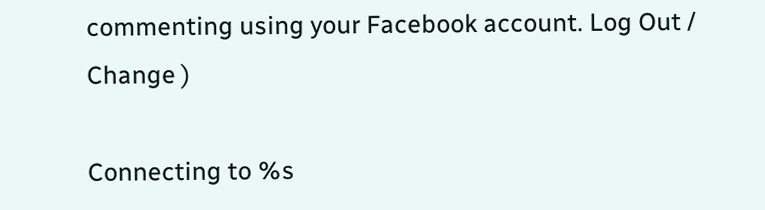commenting using your Facebook account. Log Out /  Change )

Connecting to %s